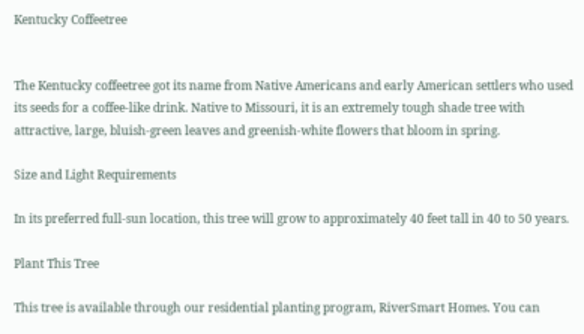Kentucky Coffeetree


The Kentucky coffeetree got its name from Native Americans and early American settlers who used its seeds for a coffee-like drink. Native to Missouri, it is an extremely tough shade tree with attractive, large, bluish-green leaves and greenish-white flowers that bloom in spring.

Size and Light Requirements

In its preferred full-sun location, this tree will grow to approximately 40 feet tall in 40 to 50 years.

Plant This Tree

This tree is available through our residential planting program, RiverSmart Homes. You can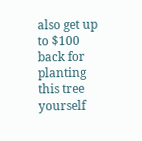also get up to $100 back for planting this tree yourself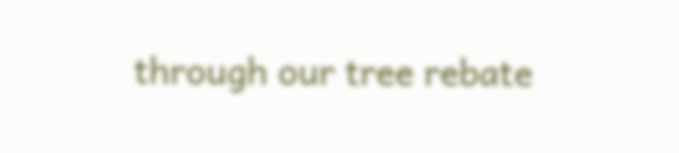through our tree rebate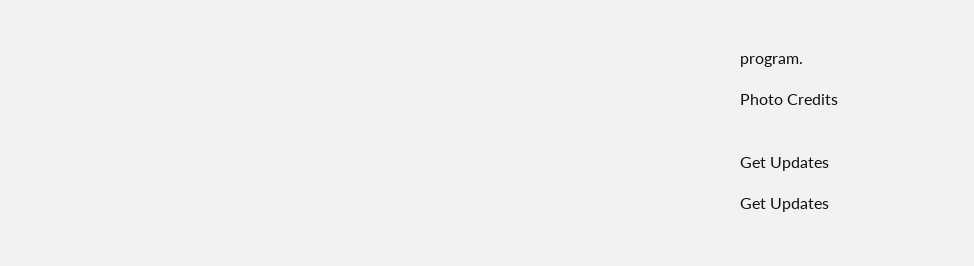program.

Photo Credits


Get Updates

Get Updates